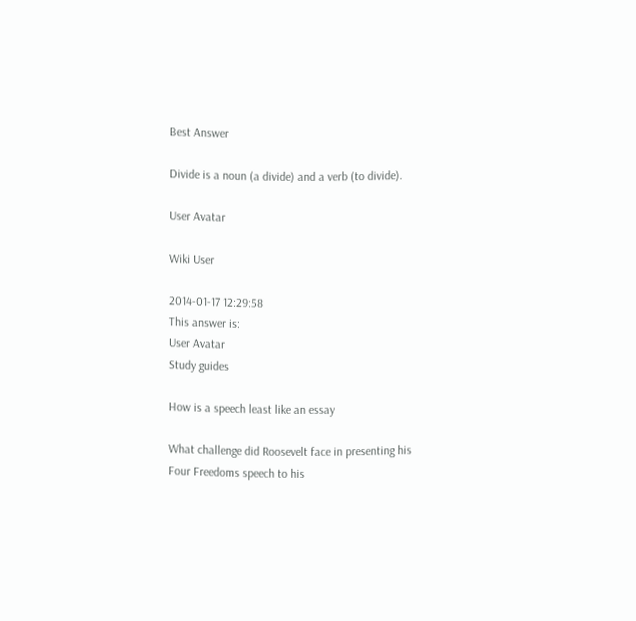Best Answer

Divide is a noun (a divide) and a verb (to divide).

User Avatar

Wiki User

2014-01-17 12:29:58
This answer is:
User Avatar
Study guides

How is a speech least like an essay

What challenge did Roosevelt face in presenting his Four Freedoms speech to his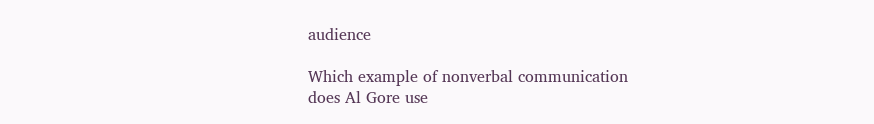audience

Which example of nonverbal communication does Al Gore use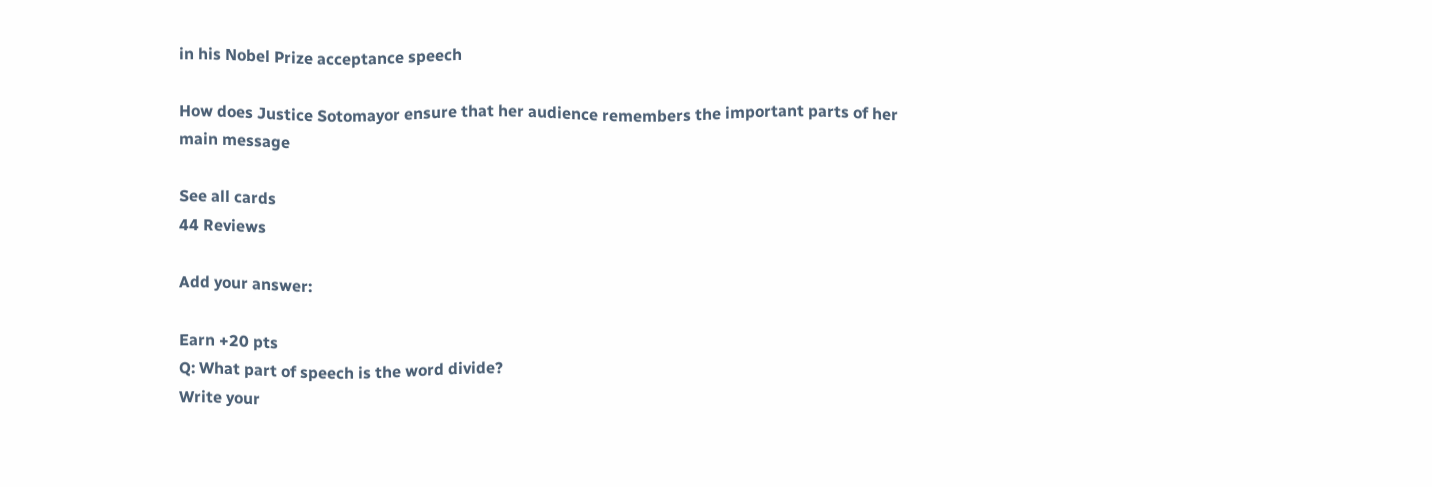in his Nobel Prize acceptance speech

How does Justice Sotomayor ensure that her audience remembers the important parts of her main message

See all cards
44 Reviews

Add your answer:

Earn +20 pts
Q: What part of speech is the word divide?
Write your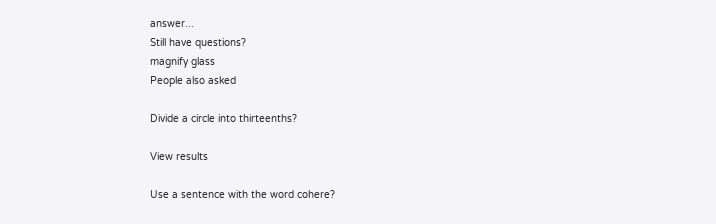answer...
Still have questions?
magnify glass
People also asked

Divide a circle into thirteenths?

View results

Use a sentence with the word cohere?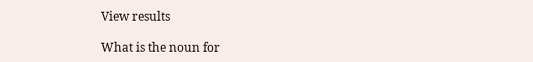View results

What is the noun for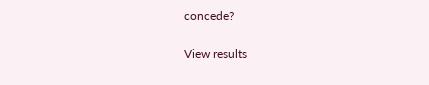concede?

View results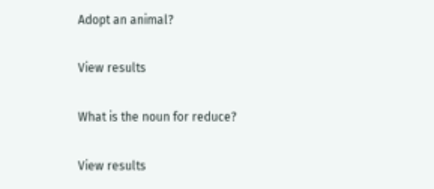Adopt an animal?

View results

What is the noun for reduce?

View results